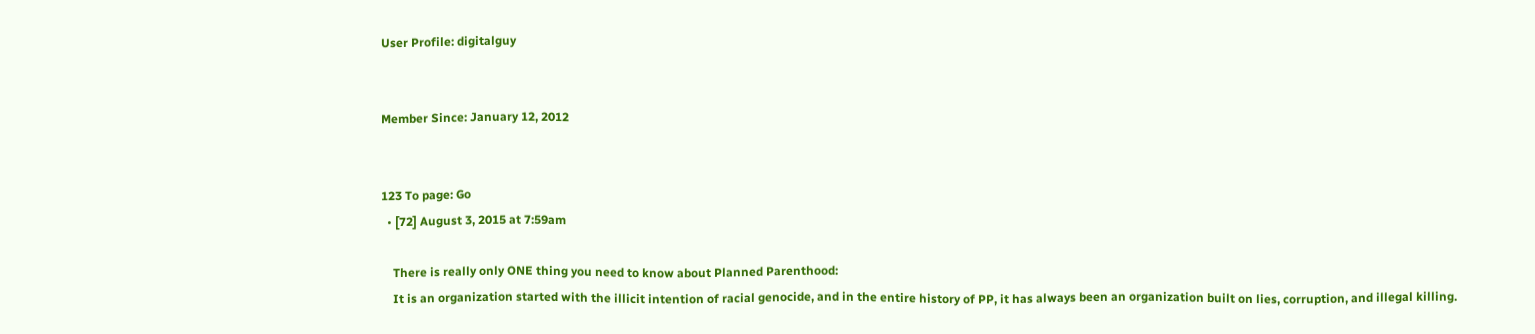User Profile: digitalguy


Member Since: January 12, 2012


123 To page: Go
  • [72] August 3, 2015 at 7:59am

    There is really only ONE thing you need to know about Planned Parenthood:
    It is an organization started with the illicit intention of racial genocide, and in the entire history of PP, it has always been an organization built on lies, corruption, and illegal killing.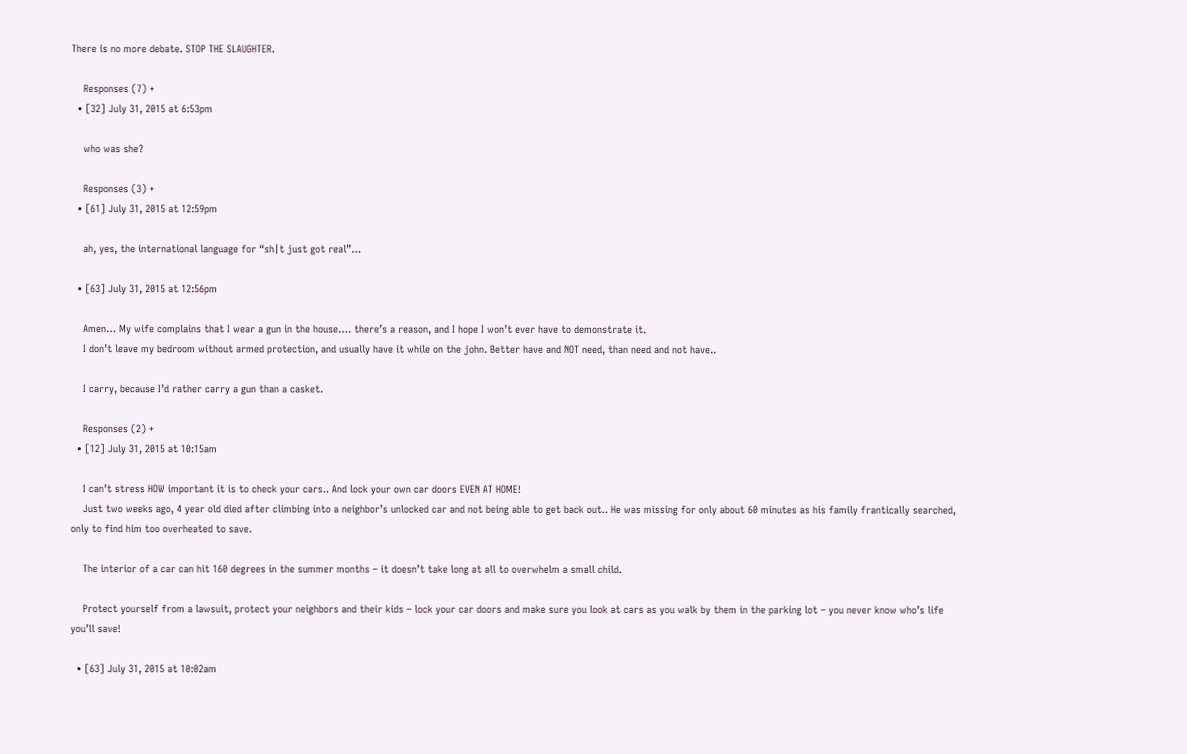There is no more debate. STOP THE SLAUGHTER.

    Responses (7) +
  • [32] July 31, 2015 at 6:53pm

    who was she?

    Responses (3) +
  • [61] July 31, 2015 at 12:59pm

    ah, yes, the international language for “sh|t just got real”…

  • [63] July 31, 2015 at 12:56pm

    Amen… My wife complains that I wear a gun in the house…. there’s a reason, and I hope I won’t ever have to demonstrate it.
    I don’t leave my bedroom without armed protection, and usually have it while on the john. Better have and NOT need, than need and not have..

    I carry, because I’d rather carry a gun than a casket.

    Responses (2) +
  • [12] July 31, 2015 at 10:15am

    I can’t stress HOW important it is to check your cars.. And lock your own car doors EVEN AT HOME!
    Just two weeks ago, 4 year old died after climbing into a neighbor’s unlocked car and not being able to get back out.. He was missing for only about 60 minutes as his family frantically searched, only to find him too overheated to save.

    The interior of a car can hit 160 degrees in the summer months – it doesn’t take long at all to overwhelm a small child.

    Protect yourself from a lawsuit, protect your neighbors and their kids – lock your car doors and make sure you look at cars as you walk by them in the parking lot – you never know who’s life you’ll save!

  • [63] July 31, 2015 at 10:02am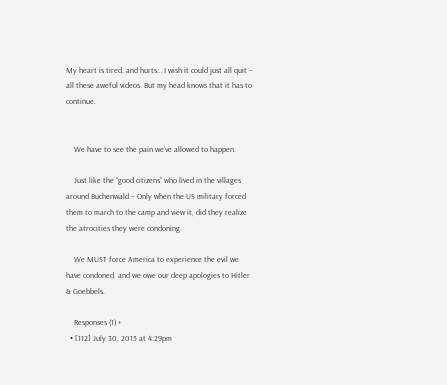My heart is tired. and hurts… I wish it could just all quit – all these aweful videos. But my head knows that it has to continue.


    We have to see the pain we’ve allowed to happen.

    Just like the “good citizens” who lived in the villages around Buchenwald – Only when the US military forced them to march to the camp and view it, did they realize the atrocities they were condoning.

    We MUST force America to experience the evil we have condoned. and we owe our deep apologies to Hitler & Goebbels.

    Responses (1) +
  • [112] July 30, 2015 at 4:29pm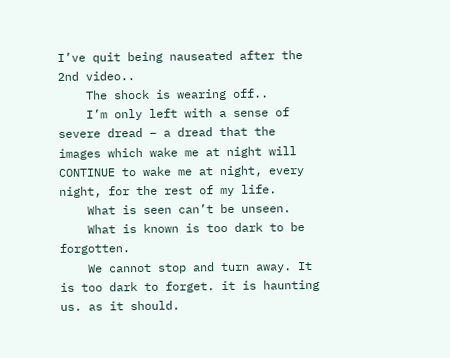I’ve quit being nauseated after the 2nd video..
    The shock is wearing off..
    I’m only left with a sense of severe dread – a dread that the images which wake me at night will CONTINUE to wake me at night, every night, for the rest of my life.
    What is seen can’t be unseen.
    What is known is too dark to be forgotten.
    We cannot stop and turn away. It is too dark to forget. it is haunting us. as it should.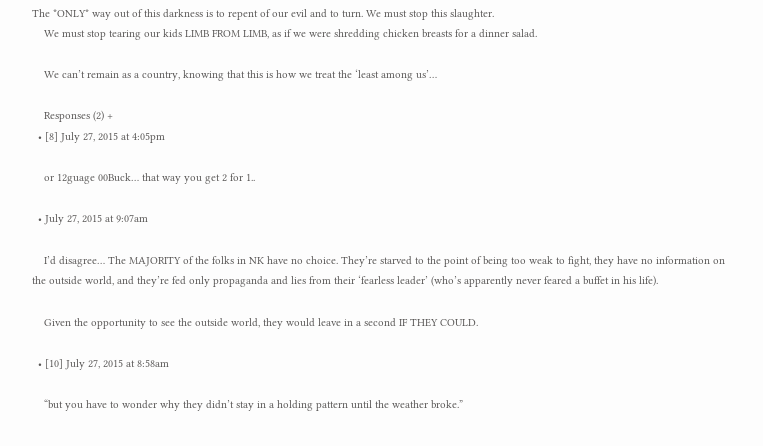The *ONLY* way out of this darkness is to repent of our evil and to turn. We must stop this slaughter.
    We must stop tearing our kids LIMB FROM LIMB, as if we were shredding chicken breasts for a dinner salad.

    We can’t remain as a country, knowing that this is how we treat the ‘least among us’…

    Responses (2) +
  • [8] July 27, 2015 at 4:05pm

    or 12guage 00Buck… that way you get 2 for 1..

  • July 27, 2015 at 9:07am

    I’d disagree… The MAJORITY of the folks in NK have no choice. They’re starved to the point of being too weak to fight, they have no information on the outside world, and they’re fed only propaganda and lies from their ‘fearless leader’ (who’s apparently never feared a buffet in his life).

    Given the opportunity to see the outside world, they would leave in a second IF THEY COULD.

  • [10] July 27, 2015 at 8:58am

    “but you have to wonder why they didn’t stay in a holding pattern until the weather broke.”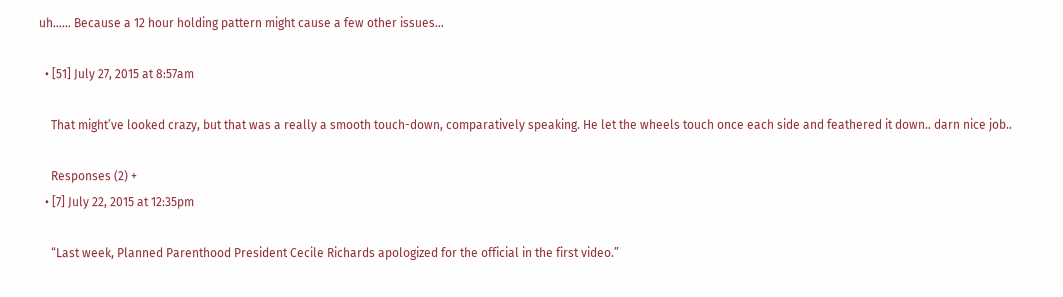uh…… Because a 12 hour holding pattern might cause a few other issues…

  • [51] July 27, 2015 at 8:57am

    That might’ve looked crazy, but that was a really a smooth touch-down, comparatively speaking. He let the wheels touch once each side and feathered it down.. darn nice job..

    Responses (2) +
  • [7] July 22, 2015 at 12:35pm

    “Last week, Planned Parenthood President Cecile Richards apologized for the official in the first video.”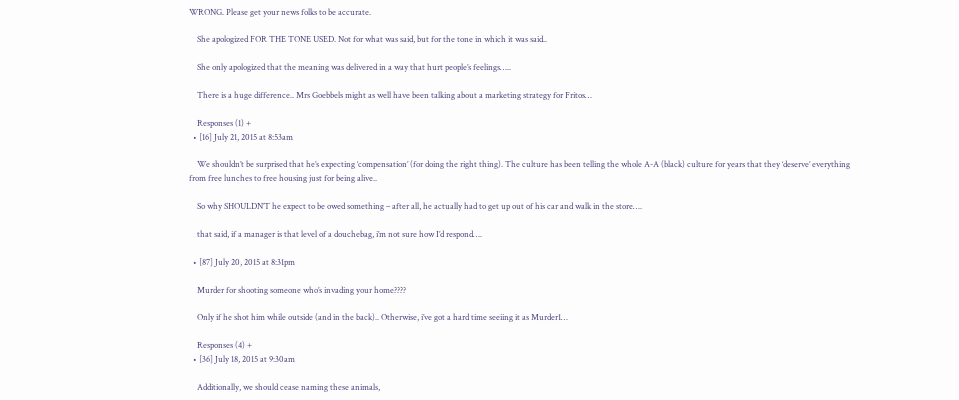WRONG. Please get your news folks to be accurate.

    She apologized FOR THE TONE USED. Not for what was said, but for the tone in which it was said..

    She only apologized that the meaning was delivered in a way that hurt people’s feelings…..

    There is a huge difference.. Mrs Goebbels might as well have been talking about a marketing strategy for Fritos…

    Responses (1) +
  • [16] July 21, 2015 at 8:53am

    We shouldn’t be surprised that he’s expecting ‘compensation’ (for doing the right thing). The culture has been telling the whole A-A (black) culture for years that they ‘deserve’ everything from free lunches to free housing just for being alive..

    So why SHOULDN’T he expect to be owed something – after all, he actually had to get up out of his car and walk in the store….

    that said, if a manager is that level of a douchebag, i’m not sure how I’d respond….

  • [87] July 20, 2015 at 8:31pm

    Murder for shooting someone who’s invading your home????

    Only if he shot him while outside (and in the back).. Otherwise, i’ve got a hard time seeiing it as Murder1…

    Responses (4) +
  • [36] July 18, 2015 at 9:30am

    Additionally, we should cease naming these animals,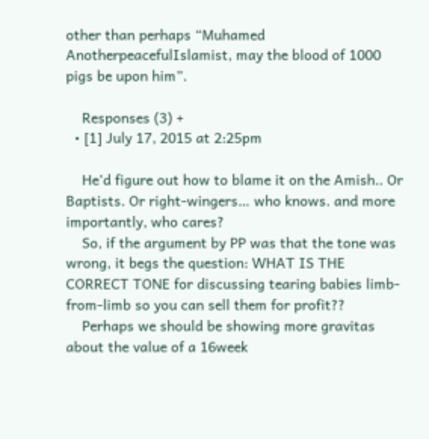other than perhaps “Muhamed AnotherpeacefulIslamist, may the blood of 1000 pigs be upon him”.

    Responses (3) +
  • [1] July 17, 2015 at 2:25pm

    He’d figure out how to blame it on the Amish.. Or Baptists. Or right-wingers… who knows. and more importantly, who cares?
    So, if the argument by PP was that the tone was wrong, it begs the question: WHAT IS THE CORRECT TONE for discussing tearing babies limb-from-limb so you can sell them for profit??
    Perhaps we should be showing more gravitas about the value of a 16week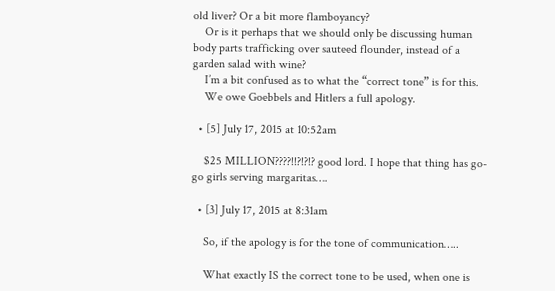old liver? Or a bit more flamboyancy?
    Or is it perhaps that we should only be discussing human body parts trafficking over sauteed flounder, instead of a garden salad with wine?
    I’m a bit confused as to what the “correct tone” is for this.
    We owe Goebbels and Hitlers a full apology.

  • [5] July 17, 2015 at 10:52am

    $25 MILLION????!!?!?!? good lord. I hope that thing has go-go girls serving margaritas….

  • [3] July 17, 2015 at 8:31am

    So, if the apology is for the tone of communication…..

    What exactly IS the correct tone to be used, when one is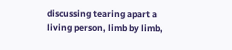discussing tearing apart a living person, limb by limb,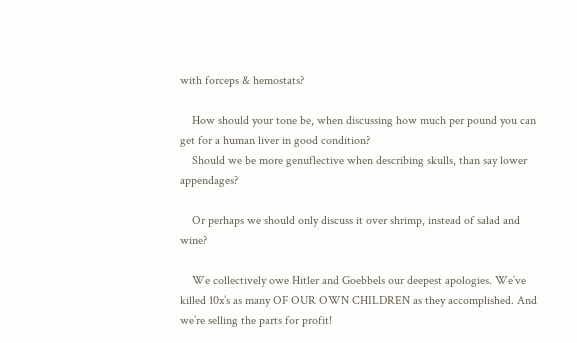with forceps & hemostats?

    How should your tone be, when discussing how much per pound you can get for a human liver in good condition?
    Should we be more genuflective when describing skulls, than say lower appendages?

    Or perhaps we should only discuss it over shrimp, instead of salad and wine?

    We collectively owe Hitler and Goebbels our deepest apologies. We’ve killed 10x’s as many OF OUR OWN CHILDREN as they accomplished. And we’re selling the parts for profit!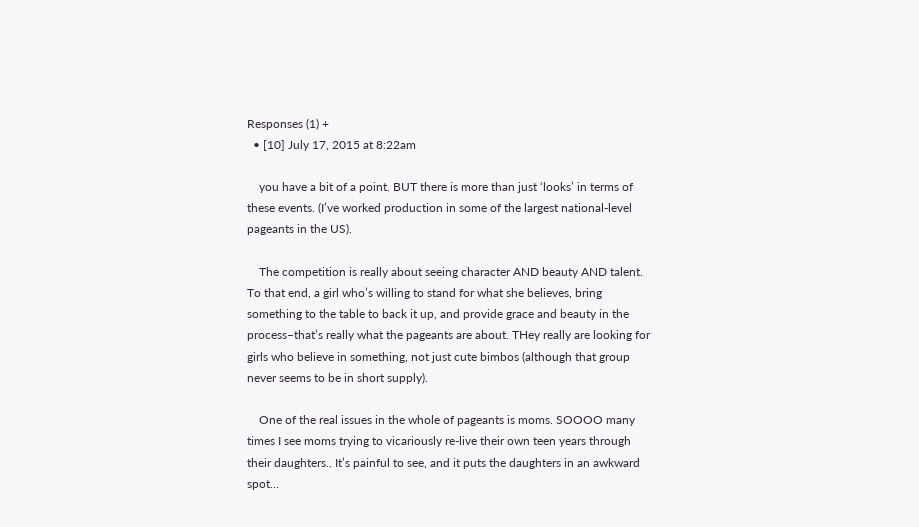Responses (1) +
  • [10] July 17, 2015 at 8:22am

    you have a bit of a point. BUT there is more than just ‘looks’ in terms of these events. (I’ve worked production in some of the largest national-level pageants in the US).

    The competition is really about seeing character AND beauty AND talent. To that end, a girl who’s willing to stand for what she believes, bring something to the table to back it up, and provide grace and beauty in the process–that’s really what the pageants are about. THey really are looking for girls who believe in something, not just cute bimbos (although that group never seems to be in short supply).

    One of the real issues in the whole of pageants is moms. SOOOO many times I see moms trying to vicariously re-live their own teen years through their daughters.. It’s painful to see, and it puts the daughters in an awkward spot…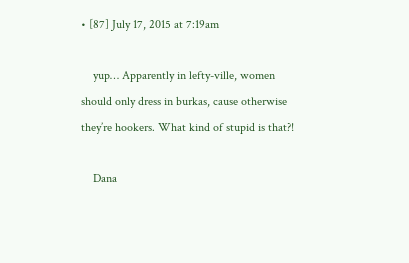• [87] July 17, 2015 at 7:19am

    yup… Apparently in lefty-ville, women should only dress in burkas, cause otherwise they’re hookers. What kind of stupid is that?!

    Dana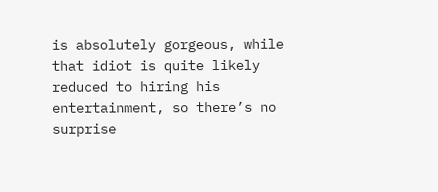is absolutely gorgeous, while that idiot is quite likely reduced to hiring his entertainment, so there’s no surprise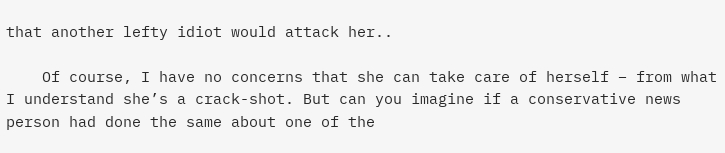that another lefty idiot would attack her..

    Of course, I have no concerns that she can take care of herself – from what I understand she’s a crack-shot. But can you imagine if a conservative news person had done the same about one of the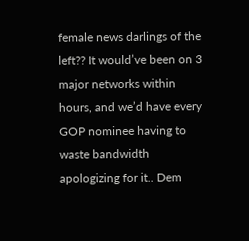female news darlings of the left?? It would’ve been on 3 major networks within hours, and we’d have every GOP nominee having to waste bandwidth apologizing for it.. Dem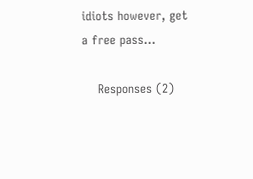idiots however, get a free pass…

    Responses (2)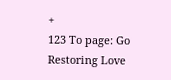+
123 To page: Go
Restoring Love